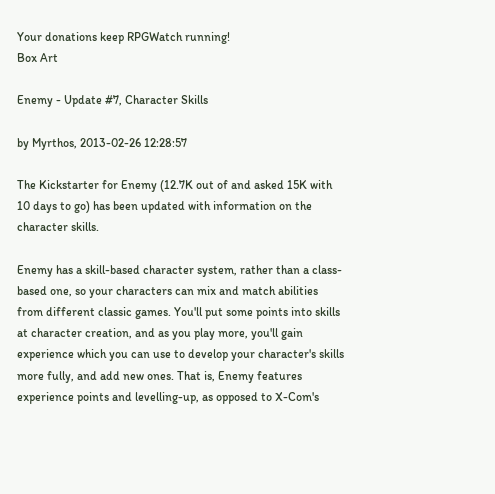Your donations keep RPGWatch running!
Box Art

Enemy - Update #7, Character Skills

by Myrthos, 2013-02-26 12:28:57

The Kickstarter for Enemy (12.7K out of and asked 15K with 10 days to go) has been updated with information on the character skills.

Enemy has a skill-based character system, rather than a class-based one, so your characters can mix and match abilities from different classic games. You'll put some points into skills at character creation, and as you play more, you'll gain experience which you can use to develop your character's skills more fully, and add new ones. That is, Enemy features experience points and levelling-up, as opposed to X-Com's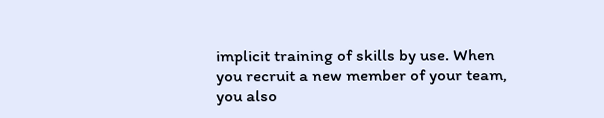implicit training of skills by use. When you recruit a new member of your team, you also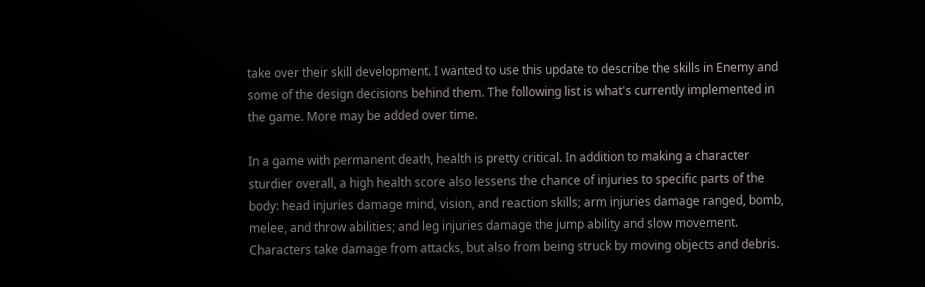take over their skill development. I wanted to use this update to describe the skills in Enemy and some of the design decisions behind them. The following list is what's currently implemented in the game. More may be added over time.

In a game with permanent death, health is pretty critical. In addition to making a character sturdier overall, a high health score also lessens the chance of injuries to specific parts of the body: head injuries damage mind, vision, and reaction skills; arm injuries damage ranged, bomb, melee, and throw abilities; and leg injuries damage the jump ability and slow movement. Characters take damage from attacks, but also from being struck by moving objects and debris.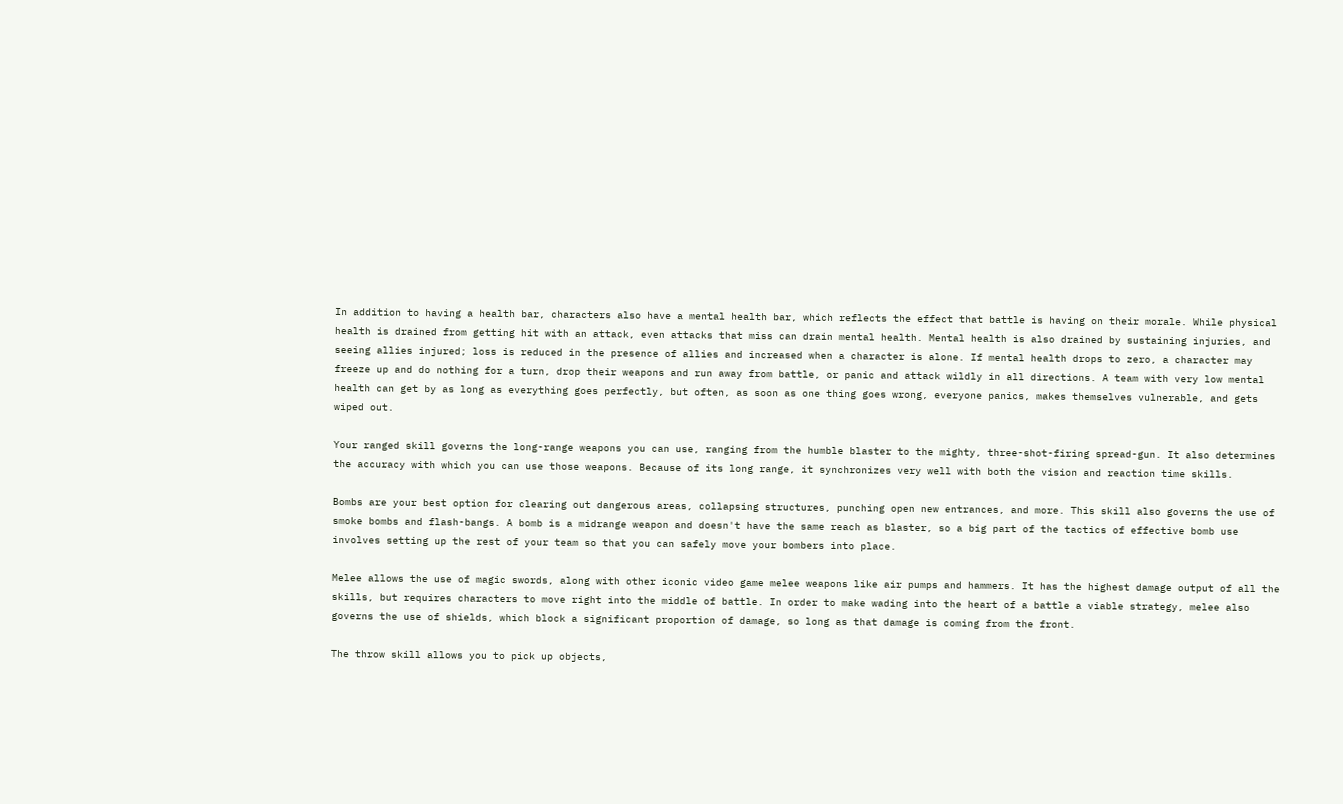In addition to having a health bar, characters also have a mental health bar, which reflects the effect that battle is having on their morale. While physical health is drained from getting hit with an attack, even attacks that miss can drain mental health. Mental health is also drained by sustaining injuries, and seeing allies injured; loss is reduced in the presence of allies and increased when a character is alone. If mental health drops to zero, a character may freeze up and do nothing for a turn, drop their weapons and run away from battle, or panic and attack wildly in all directions. A team with very low mental health can get by as long as everything goes perfectly, but often, as soon as one thing goes wrong, everyone panics, makes themselves vulnerable, and gets wiped out.

Your ranged skill governs the long-range weapons you can use, ranging from the humble blaster to the mighty, three-shot-firing spread-gun. It also determines the accuracy with which you can use those weapons. Because of its long range, it synchronizes very well with both the vision and reaction time skills.

Bombs are your best option for clearing out dangerous areas, collapsing structures, punching open new entrances, and more. This skill also governs the use of smoke bombs and flash-bangs. A bomb is a midrange weapon and doesn't have the same reach as blaster, so a big part of the tactics of effective bomb use involves setting up the rest of your team so that you can safely move your bombers into place.

Melee allows the use of magic swords, along with other iconic video game melee weapons like air pumps and hammers. It has the highest damage output of all the skills, but requires characters to move right into the middle of battle. In order to make wading into the heart of a battle a viable strategy, melee also governs the use of shields, which block a significant proportion of damage, so long as that damage is coming from the front.

The throw skill allows you to pick up objects,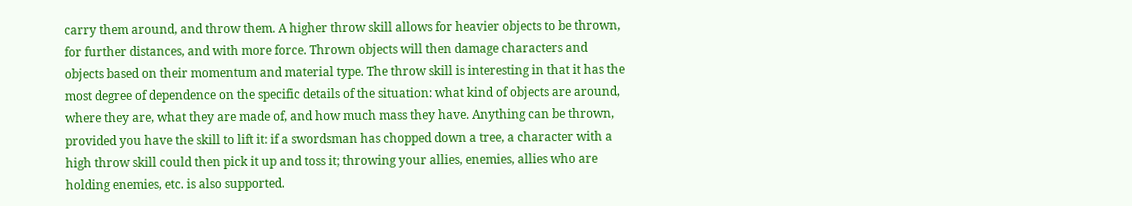carry them around, and throw them. A higher throw skill allows for heavier objects to be thrown, for further distances, and with more force. Thrown objects will then damage characters and objects based on their momentum and material type. The throw skill is interesting in that it has the most degree of dependence on the specific details of the situation: what kind of objects are around, where they are, what they are made of, and how much mass they have. Anything can be thrown, provided you have the skill to lift it: if a swordsman has chopped down a tree, a character with a high throw skill could then pick it up and toss it; throwing your allies, enemies, allies who are holding enemies, etc. is also supported.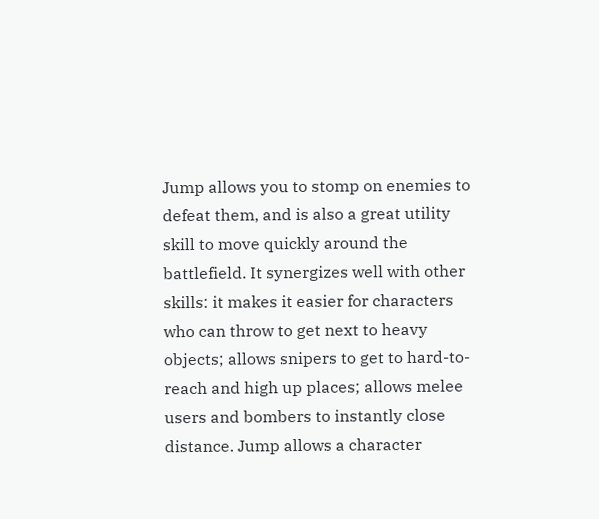Jump allows you to stomp on enemies to defeat them, and is also a great utility skill to move quickly around the battlefield. It synergizes well with other skills: it makes it easier for characters who can throw to get next to heavy objects; allows snipers to get to hard-to-reach and high up places; allows melee users and bombers to instantly close distance. Jump allows a character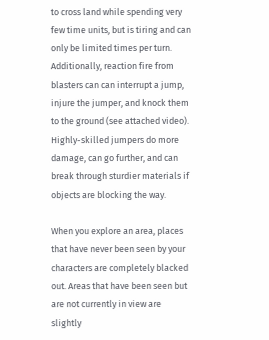to cross land while spending very few time units, but is tiring and can only be limited times per turn. Additionally, reaction fire from blasters can can interrupt a jump, injure the jumper, and knock them to the ground (see attached video). Highly-skilled jumpers do more damage, can go further, and can break through sturdier materials if objects are blocking the way.

When you explore an area, places that have never been seen by your characters are completely blacked out. Areas that have been seen but are not currently in view are slightly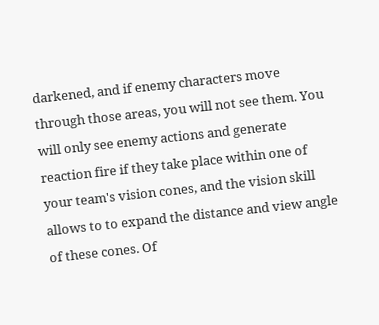darkened, and if enemy characters move through those areas, you will not see them. You will only see enemy actions and generate reaction fire if they take place within one of your team's vision cones, and the vision skill allows to to expand the distance and view angle of these cones. Of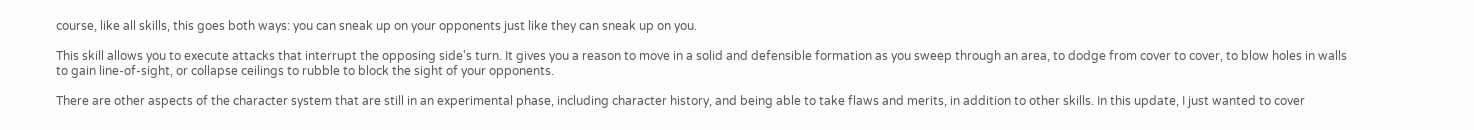course, like all skills, this goes both ways: you can sneak up on your opponents just like they can sneak up on you.

This skill allows you to execute attacks that interrupt the opposing side's turn. It gives you a reason to move in a solid and defensible formation as you sweep through an area, to dodge from cover to cover, to blow holes in walls to gain line-of-sight, or collapse ceilings to rubble to block the sight of your opponents.

There are other aspects of the character system that are still in an experimental phase, including character history, and being able to take flaws and merits, in addition to other skills. In this update, I just wanted to cover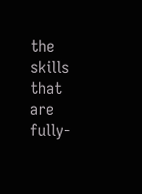the skills that are fully-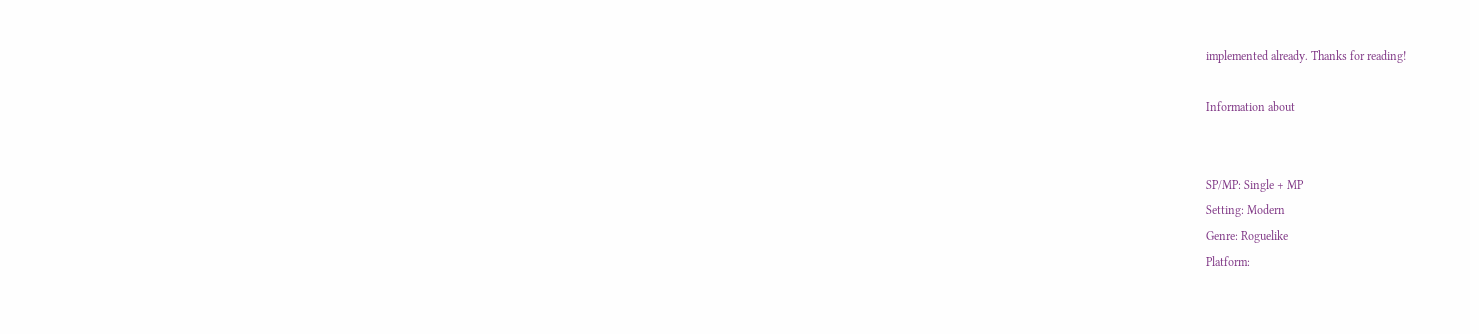implemented already. Thanks for reading!

Information about


SP/MP: Single + MP
Setting: Modern
Genre: Roguelike
Platform: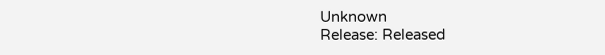Unknown
Release: Released